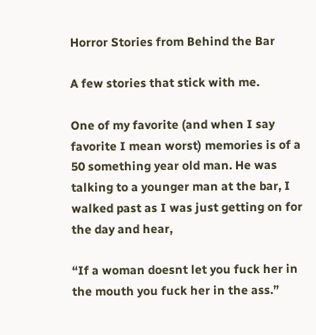Horror Stories from Behind the Bar

A few stories that stick with me.

One of my favorite (and when I say favorite I mean worst) memories is of a 50 something year old man. He was talking to a younger man at the bar, I walked past as I was just getting on for the day and hear,

“If a woman doesnt let you fuck her in the mouth you fuck her in the ass.”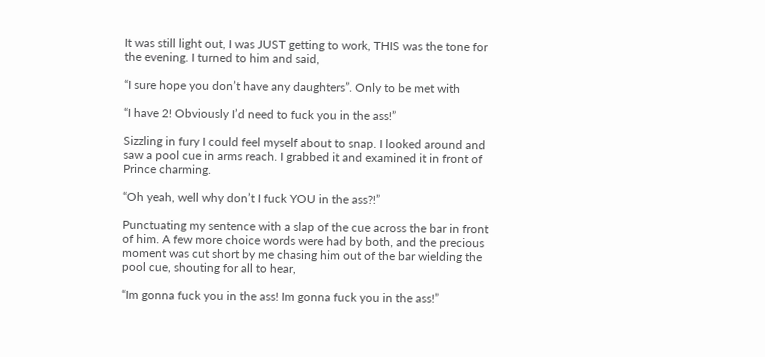It was still light out, I was JUST getting to work, THIS was the tone for the evening. I turned to him and said,

“I sure hope you don’t have any daughters”. Only to be met with

“I have 2! Obviously I’d need to fuck you in the ass!”

Sizzling in fury I could feel myself about to snap. I looked around and saw a pool cue in arms reach. I grabbed it and examined it in front of Prince charming.

“Oh yeah, well why don’t I fuck YOU in the ass?!”

Punctuating my sentence with a slap of the cue across the bar in front of him. A few more choice words were had by both, and the precious moment was cut short by me chasing him out of the bar wielding the pool cue, shouting for all to hear,

“Im gonna fuck you in the ass! Im gonna fuck you in the ass!”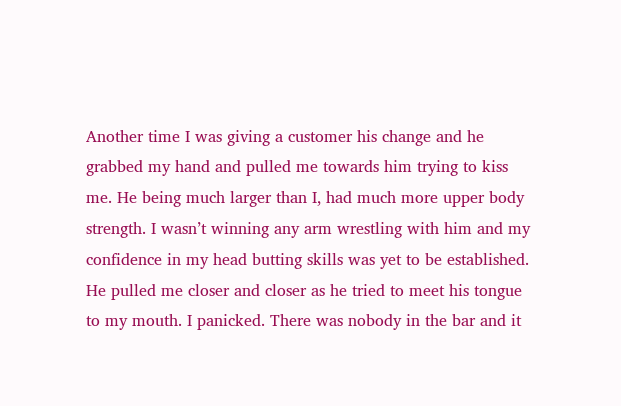Another time I was giving a customer his change and he grabbed my hand and pulled me towards him trying to kiss me. He being much larger than I, had much more upper body strength. I wasn’t winning any arm wrestling with him and my confidence in my head butting skills was yet to be established. He pulled me closer and closer as he tried to meet his tongue to my mouth. I panicked. There was nobody in the bar and it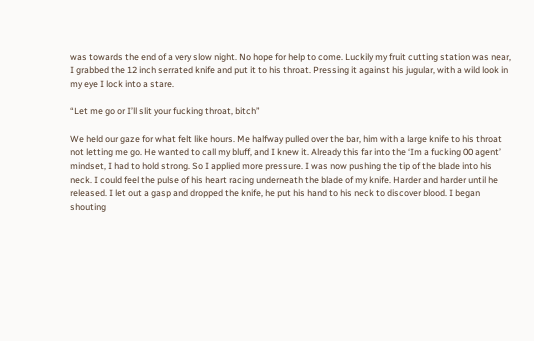was towards the end of a very slow night. No hope for help to come. Luckily my fruit cutting station was near, I grabbed the 12 inch serrated knife and put it to his throat. Pressing it against his jugular, with a wild look in my eye I lock into a stare.

“Let me go or I’ll slit your fucking throat, bitch”

We held our gaze for what felt like hours. Me halfway pulled over the bar, him with a large knife to his throat not letting me go. He wanted to call my bluff, and I knew it. Already this far into the ‘Im a fucking 00 agent’ mindset, I had to hold strong. So I applied more pressure. I was now pushing the tip of the blade into his neck. I could feel the pulse of his heart racing underneath the blade of my knife. Harder and harder until he released. I let out a gasp and dropped the knife, he put his hand to his neck to discover blood. I began shouting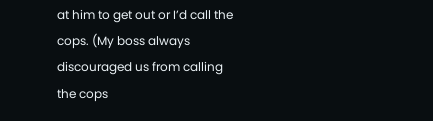at him to get out or I’d call the cops. (My boss always discouraged us from calling the cops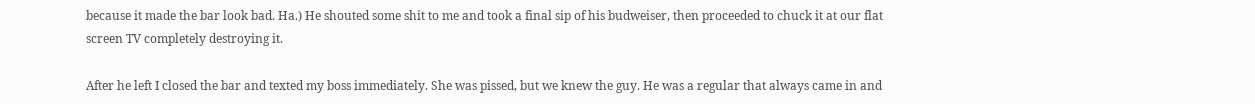because it made the bar look bad. Ha.) He shouted some shit to me and took a final sip of his budweiser, then proceeded to chuck it at our flat screen TV completely destroying it.

After he left I closed the bar and texted my boss immediately. She was pissed, but we knew the guy. He was a regular that always came in and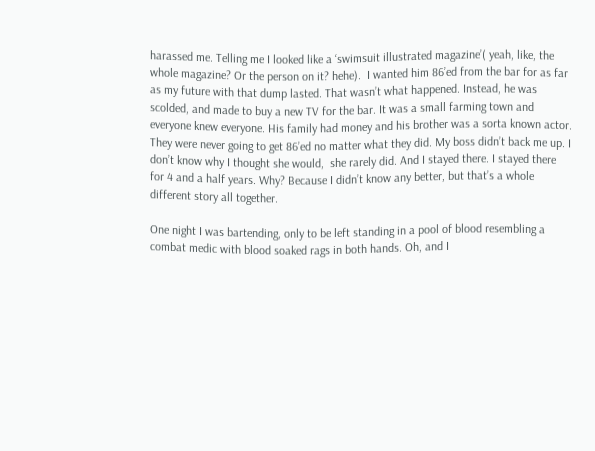harassed me. Telling me I looked like a ‘swimsuit illustrated magazine’( yeah, like, the whole magazine? Or the person on it? hehe).  I wanted him 86’ed from the bar for as far as my future with that dump lasted. That wasn’t what happened. Instead, he was scolded, and made to buy a new TV for the bar. It was a small farming town and everyone knew everyone. His family had money and his brother was a sorta known actor. They were never going to get 86’ed no matter what they did. My boss didn’t back me up. I don’t know why I thought she would,  she rarely did. And I stayed there. I stayed there for 4 and a half years. Why? Because I didn’t know any better, but that’s a whole different story all together.

One night I was bartending, only to be left standing in a pool of blood resembling a combat medic with blood soaked rags in both hands. Oh, and I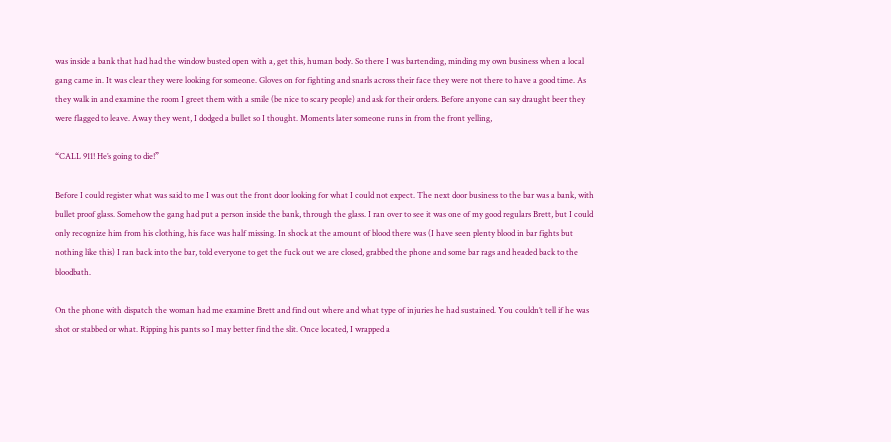was inside a bank that had had the window busted open with a, get this, human body. So there I was bartending, minding my own business when a local gang came in. It was clear they were looking for someone. Gloves on for fighting and snarls across their face they were not there to have a good time. As they walk in and examine the room I greet them with a smile (be nice to scary people) and ask for their orders. Before anyone can say draught beer they were flagged to leave. Away they went, I dodged a bullet so I thought. Moments later someone runs in from the front yelling,

“CALL 911! He’s going to die!”

Before I could register what was said to me I was out the front door looking for what I could not expect. The next door business to the bar was a bank, with bullet proof glass. Somehow the gang had put a person inside the bank, through the glass. I ran over to see it was one of my good regulars Brett, but I could only recognize him from his clothing, his face was half missing. In shock at the amount of blood there was (I have seen plenty blood in bar fights but nothing like this) I ran back into the bar, told everyone to get the fuck out we are closed, grabbed the phone and some bar rags and headed back to the bloodbath.

On the phone with dispatch the woman had me examine Brett and find out where and what type of injuries he had sustained. You couldn’t tell if he was shot or stabbed or what. Ripping his pants so I may better find the slit. Once located, I wrapped a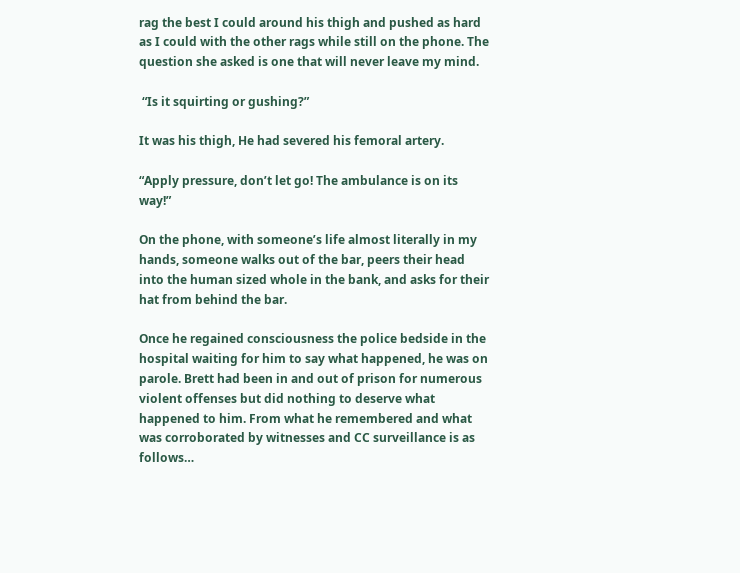rag the best I could around his thigh and pushed as hard as I could with the other rags while still on the phone. The question she asked is one that will never leave my mind.

 “Is it squirting or gushing?”

It was his thigh, He had severed his femoral artery.

“Apply pressure, don’t let go! The ambulance is on its way!”

On the phone, with someone’s life almost literally in my hands, someone walks out of the bar, peers their head into the human sized whole in the bank, and asks for their hat from behind the bar.

Once he regained consciousness the police bedside in the hospital waiting for him to say what happened, he was on parole. Brett had been in and out of prison for numerous violent offenses but did nothing to deserve what happened to him. From what he remembered and what was corroborated by witnesses and CC surveillance is as follows…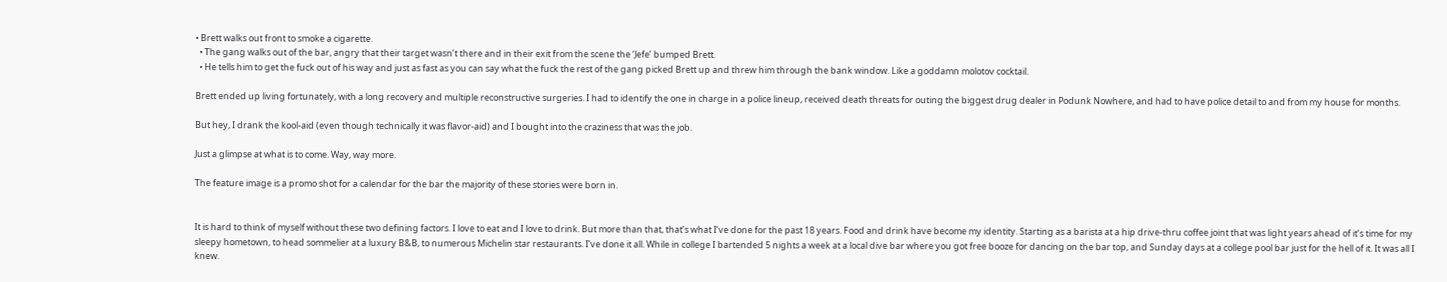• Brett walks out front to smoke a cigarette.
  • The gang walks out of the bar, angry that their target wasn’t there and in their exit from the scene the ‘Jefe’ bumped Brett.
  • He tells him to get the fuck out of his way and just as fast as you can say what the fuck the rest of the gang picked Brett up and threw him through the bank window. Like a goddamn molotov cocktail.

Brett ended up living fortunately, with a long recovery and multiple reconstructive surgeries. I had to identify the one in charge in a police lineup, received death threats for outing the biggest drug dealer in Podunk Nowhere, and had to have police detail to and from my house for months.

But hey, I drank the kool-aid (even though technically it was flavor-aid) and I bought into the craziness that was the job.

Just a glimpse at what is to come. Way, way more.

The feature image is a promo shot for a calendar for the bar the majority of these stories were born in.


It is hard to think of myself without these two defining factors. I love to eat and I love to drink. But more than that, that’s what I’ve done for the past 18 years. Food and drink have become my identity. Starting as a barista at a hip drive-thru coffee joint that was light years ahead of it’s time for my sleepy hometown, to head sommelier at a luxury B&B, to numerous Michelin star restaurants. I’ve done it all. While in college I bartended 5 nights a week at a local dive bar where you got free booze for dancing on the bar top, and Sunday days at a college pool bar just for the hell of it. It was all I knew.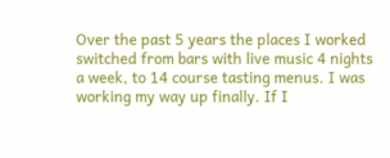Over the past 5 years the places I worked switched from bars with live music 4 nights a week, to 14 course tasting menus. I was working my way up finally. If I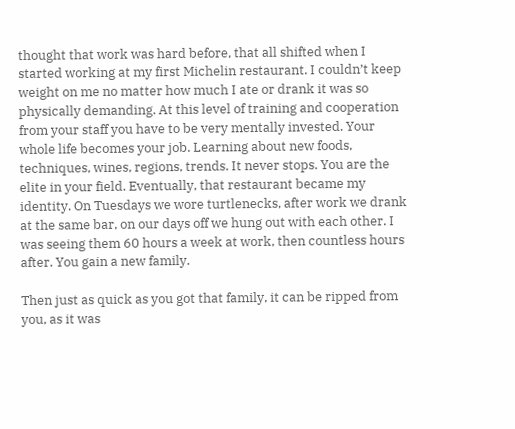thought that work was hard before, that all shifted when I started working at my first Michelin restaurant. I couldn’t keep weight on me no matter how much I ate or drank it was so physically demanding. At this level of training and cooperation from your staff you have to be very mentally invested. Your whole life becomes your job. Learning about new foods, techniques, wines, regions, trends. It never stops. You are the elite in your field. Eventually, that restaurant became my identity. On Tuesdays we wore turtlenecks, after work we drank at the same bar, on our days off we hung out with each other. I was seeing them 60 hours a week at work, then countless hours after. You gain a new family.

Then just as quick as you got that family, it can be ripped from you, as it was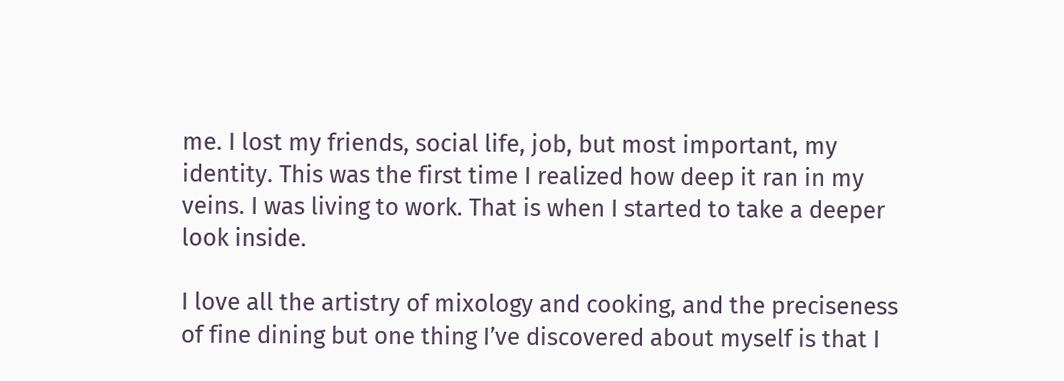me. I lost my friends, social life, job, but most important, my identity. This was the first time I realized how deep it ran in my veins. I was living to work. That is when I started to take a deeper look inside.

I love all the artistry of mixology and cooking, and the preciseness of fine dining but one thing I’ve discovered about myself is that I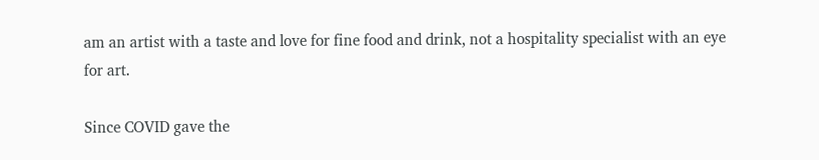am an artist with a taste and love for fine food and drink, not a hospitality specialist with an eye for art.

Since COVID gave the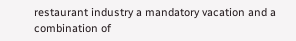restaurant industry a mandatory vacation and a combination of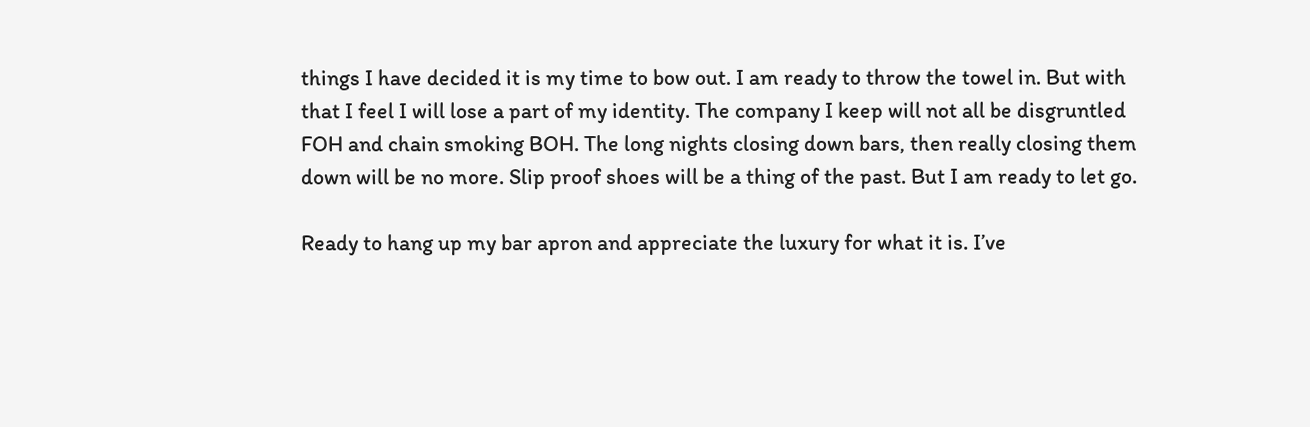things I have decided it is my time to bow out. I am ready to throw the towel in. But with that I feel I will lose a part of my identity. The company I keep will not all be disgruntled FOH and chain smoking BOH. The long nights closing down bars, then really closing them down will be no more. Slip proof shoes will be a thing of the past. But I am ready to let go.

Ready to hang up my bar apron and appreciate the luxury for what it is. I’ve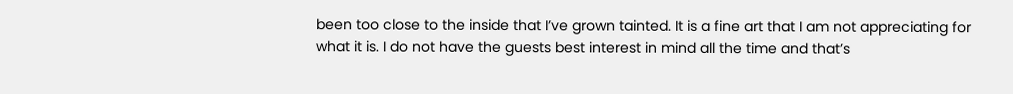been too close to the inside that I’ve grown tainted. It is a fine art that I am not appreciating for what it is. I do not have the guests best interest in mind all the time and that’s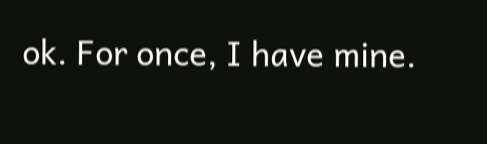ok. For once, I have mine.